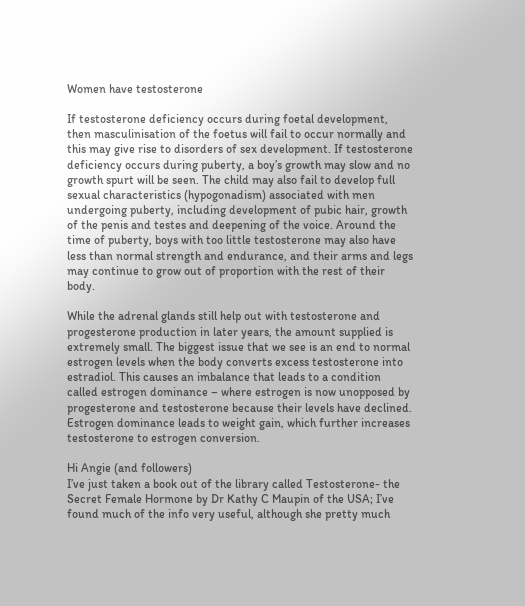Women have testosterone

If testosterone deficiency occurs during foetal development, then masculinisation of the foetus will fail to occur normally and this may give rise to disorders of sex development. If testosterone deficiency occurs during puberty, a boy’s growth may slow and no growth spurt will be seen. The child may also fail to develop full sexual characteristics (hypogonadism) associated with men undergoing puberty, including development of pubic hair, growth of the penis and testes and deepening of the voice. Around the time of puberty, boys with too little testosterone may also have less than normal strength and endurance, and their arms and legs may continue to grow out of proportion with the rest of their body.

While the adrenal glands still help out with testosterone and progesterone production in later years, the amount supplied is extremely small. The biggest issue that we see is an end to normal estrogen levels when the body converts excess testosterone into estradiol. This causes an imbalance that leads to a condition called estrogen dominance – where estrogen is now unopposed by progesterone and testosterone because their levels have declined. Estrogen dominance leads to weight gain, which further increases testosterone to estrogen conversion.

Hi Angie (and followers)
I’ve just taken a book out of the library called Testosterone- the Secret Female Hormone by Dr Kathy C Maupin of the USA; I’ve found much of the info very useful, although she pretty much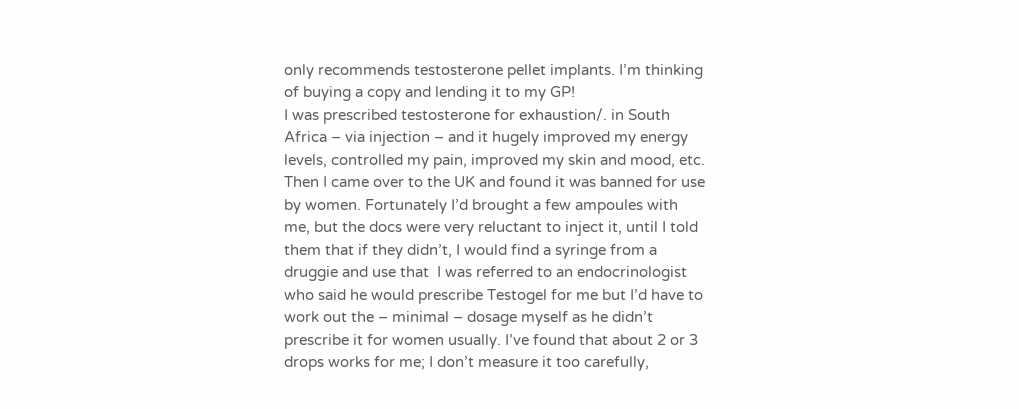only recommends testosterone pellet implants. I’m thinking of buying a copy and lending it to my GP!
I was prescribed testosterone for exhaustion/. in South Africa – via injection – and it hugely improved my energy levels, controlled my pain, improved my skin and mood, etc. Then I came over to the UK and found it was banned for use by women. Fortunately I’d brought a few ampoules with me, but the docs were very reluctant to inject it, until I told them that if they didn’t, I would find a syringe from a druggie and use that  I was referred to an endocrinologist who said he would prescribe Testogel for me but I’d have to work out the – minimal – dosage myself as he didn’t prescribe it for women usually. I’ve found that about 2 or 3 drops works for me; I don’t measure it too carefully,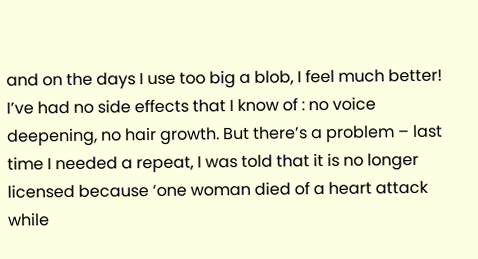and on the days I use too big a blob, I feel much better! I’ve had no side effects that I know of : no voice deepening, no hair growth. But there’s a problem – last time I needed a repeat, I was told that it is no longer licensed because ‘one woman died of a heart attack while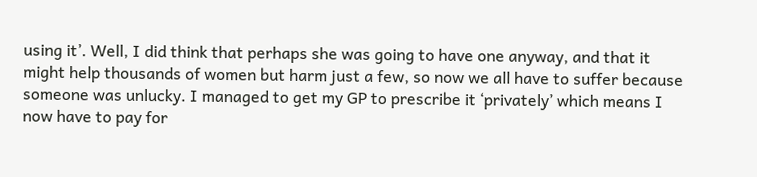using it’. Well, I did think that perhaps she was going to have one anyway, and that it might help thousands of women but harm just a few, so now we all have to suffer because someone was unlucky. I managed to get my GP to prescribe it ‘privately’ which means I now have to pay for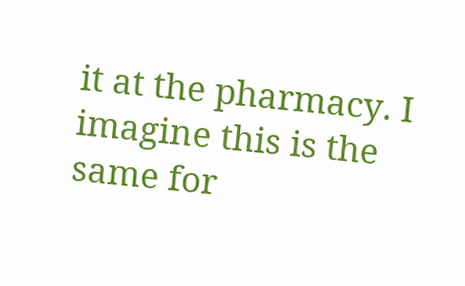it at the pharmacy. I imagine this is the same for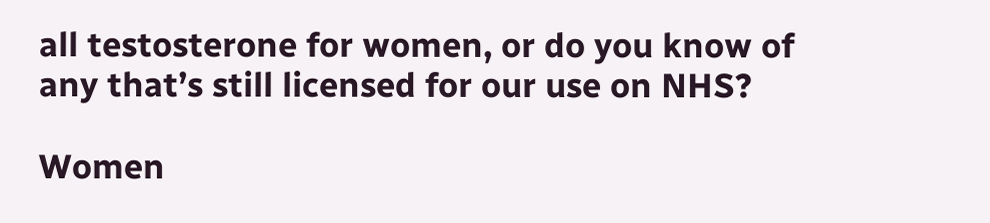all testosterone for women, or do you know of any that’s still licensed for our use on NHS?

Women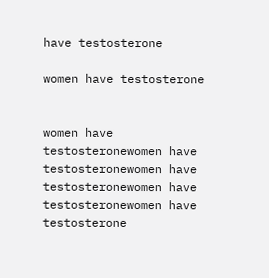have testosterone

women have testosterone


women have testosteronewomen have testosteronewomen have testosteronewomen have testosteronewomen have testosterone